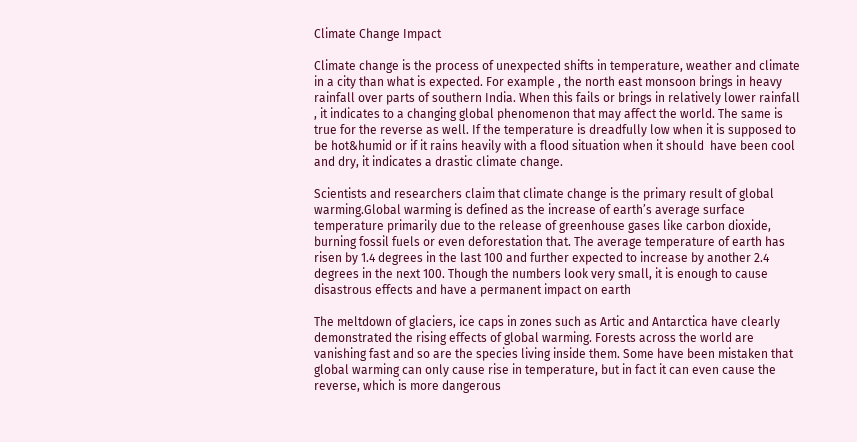Climate Change Impact

Climate change is the process of unexpected shifts in temperature, weather and climate in a city than what is expected. For example , the north east monsoon brings in heavy rainfall over parts of southern India. When this fails or brings in relatively lower rainfall , it indicates to a changing global phenomenon that may affect the world. The same is true for the reverse as well. If the temperature is dreadfully low when it is supposed to be hot&humid or if it rains heavily with a flood situation when it should  have been cool and dry, it indicates a drastic climate change.

Scientists and researchers claim that climate change is the primary result of global warming.Global warming is defined as the increase of earth’s average surface temperature primarily due to the release of greenhouse gases like carbon dioxide, burning fossil fuels or even deforestation that. The average temperature of earth has risen by 1.4 degrees in the last 100 and further expected to increase by another 2.4 degrees in the next 100. Though the numbers look very small, it is enough to cause disastrous effects and have a permanent impact on earth

The meltdown of glaciers, ice caps in zones such as Artic and Antarctica have clearly demonstrated the rising effects of global warming. Forests across the world are vanishing fast and so are the species living inside them. Some have been mistaken that global warming can only cause rise in temperature, but in fact it can even cause the reverse, which is more dangerous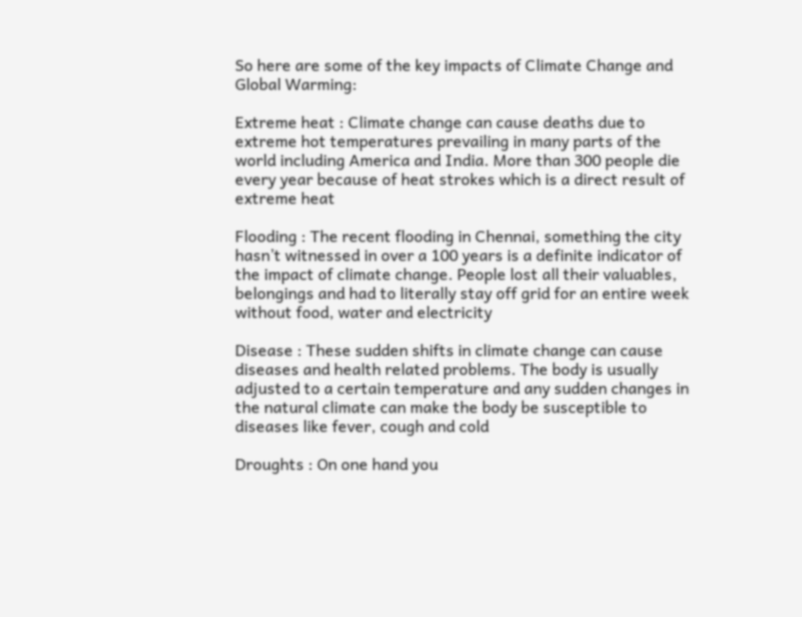So here are some of the key impacts of Climate Change and Global Warming:

Extreme heat : Climate change can cause deaths due to extreme hot temperatures prevailing in many parts of the world including America and India. More than 300 people die every year because of heat strokes which is a direct result of extreme heat

Flooding : The recent flooding in Chennai, something the city hasn’t witnessed in over a 100 years is a definite indicator of the impact of climate change. People lost all their valuables, belongings and had to literally stay off grid for an entire week without food, water and electricity

Disease : These sudden shifts in climate change can cause diseases and health related problems. The body is usually adjusted to a certain temperature and any sudden changes in the natural climate can make the body be susceptible to diseases like fever, cough and cold

Droughts : On one hand you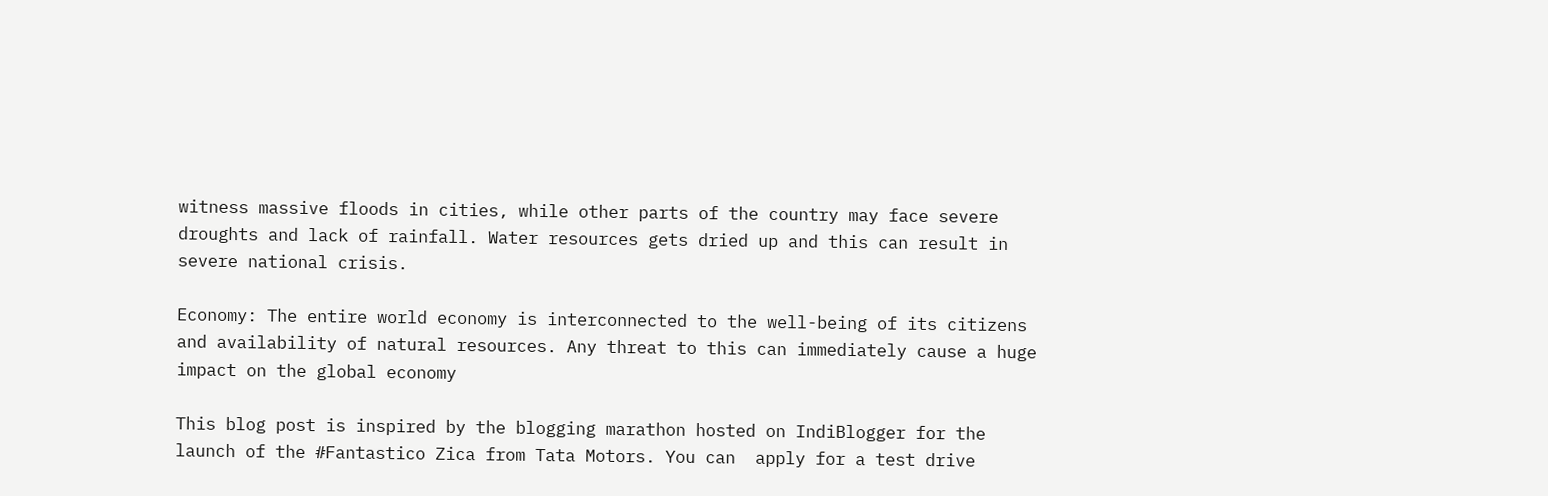witness massive floods in cities, while other parts of the country may face severe droughts and lack of rainfall. Water resources gets dried up and this can result in severe national crisis.

Economy: The entire world economy is interconnected to the well-being of its citizens and availability of natural resources. Any threat to this can immediately cause a huge impact on the global economy

This blog post is inspired by the blogging marathon hosted on IndiBlogger for the launch of the #Fantastico Zica from Tata Motors. You can  apply for a test drive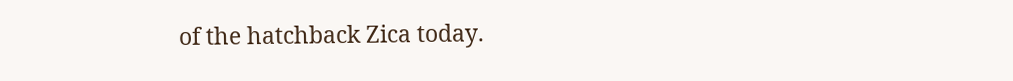of the hatchback Zica today.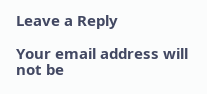Leave a Reply

Your email address will not be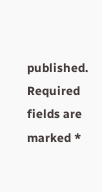published. Required fields are marked *